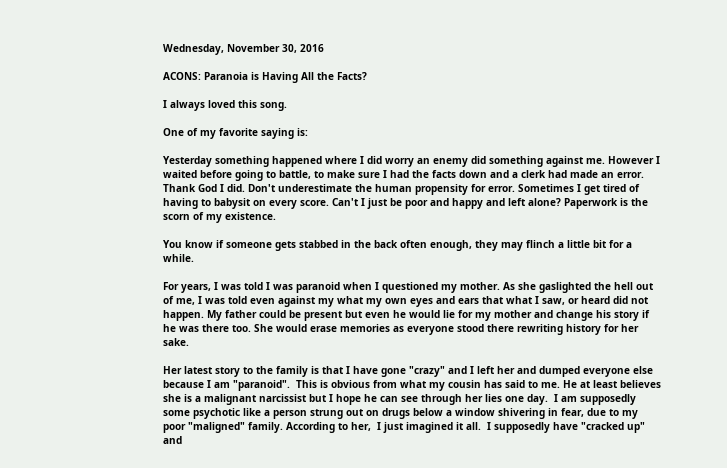Wednesday, November 30, 2016

ACONS: Paranoia is Having All the Facts?

I always loved this song.

One of my favorite saying is:

Yesterday something happened where I did worry an enemy did something against me. However I waited before going to battle, to make sure I had the facts down and a clerk had made an error.  Thank God I did. Don't underestimate the human propensity for error. Sometimes I get tired of having to babysit on every score. Can't I just be poor and happy and left alone? Paperwork is the scorn of my existence.

You know if someone gets stabbed in the back often enough, they may flinch a little bit for a while.

For years, I was told I was paranoid when I questioned my mother. As she gaslighted the hell out of me, I was told even against my what my own eyes and ears that what I saw, or heard did not happen. My father could be present but even he would lie for my mother and change his story if he was there too. She would erase memories as everyone stood there rewriting history for her sake.

Her latest story to the family is that I have gone "crazy" and I left her and dumped everyone else because I am "paranoid".  This is obvious from what my cousin has said to me. He at least believes she is a malignant narcissist but I hope he can see through her lies one day.  I am supposedly some psychotic like a person strung out on drugs below a window shivering in fear, due to my poor "maligned" family. According to her,  I just imagined it all.  I supposedly have "cracked up" and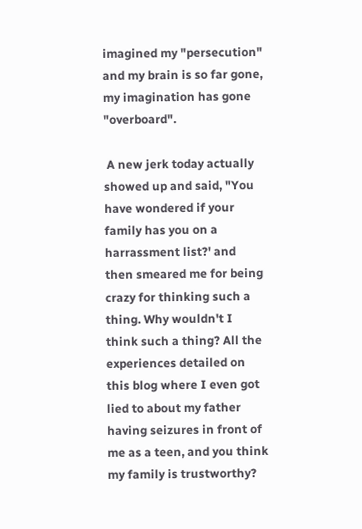imagined my "persecution" and my brain is so far gone, my imagination has gone "overboard".

 A new jerk today actually showed up and said, "You have wondered if your family has you on a harrassment list?' and then smeared me for being crazy for thinking such a thing. Why wouldn't I think such a thing? All the experiences detailed on this blog where I even got lied to about my father having seizures in front of me as a teen, and you think my family is trustworthy?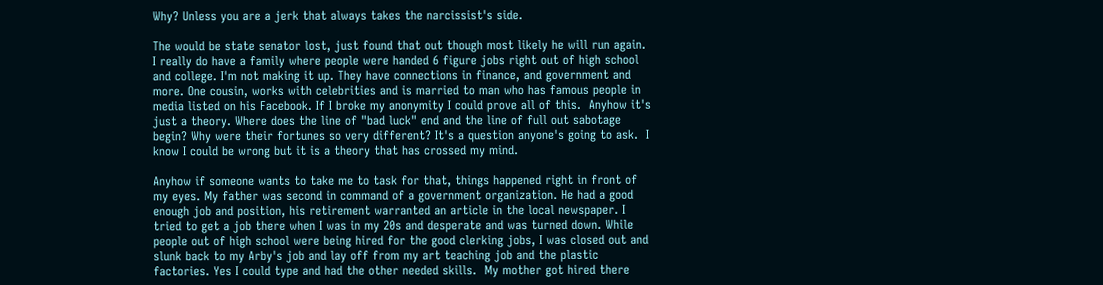Why? Unless you are a jerk that always takes the narcissist's side.

The would be state senator lost, just found that out though most likely he will run again. I really do have a family where people were handed 6 figure jobs right out of high school and college. I'm not making it up. They have connections in finance, and government and more. One cousin, works with celebrities and is married to man who has famous people in media listed on his Facebook. If I broke my anonymity I could prove all of this.  Anyhow it's just a theory. Where does the line of "bad luck" end and the line of full out sabotage begin? Why were their fortunes so very different? It's a question anyone's going to ask.  I know I could be wrong but it is a theory that has crossed my mind.

Anyhow if someone wants to take me to task for that, things happened right in front of my eyes. My father was second in command of a government organization. He had a good enough job and position, his retirement warranted an article in the local newspaper. I tried to get a job there when I was in my 20s and desperate and was turned down. While people out of high school were being hired for the good clerking jobs, I was closed out and slunk back to my Arby's job and lay off from my art teaching job and the plastic factories. Yes I could type and had the other needed skills.  My mother got hired there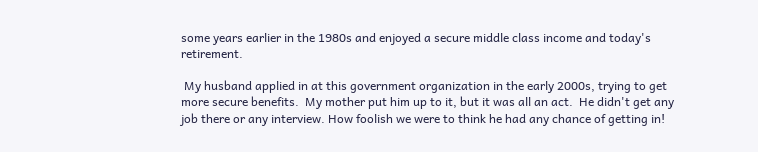some years earlier in the 1980s and enjoyed a secure middle class income and today's retirement.

 My husband applied in at this government organization in the early 2000s, trying to get more secure benefits.  My mother put him up to it, but it was all an act.  He didn't get any job there or any interview. How foolish we were to think he had any chance of getting in!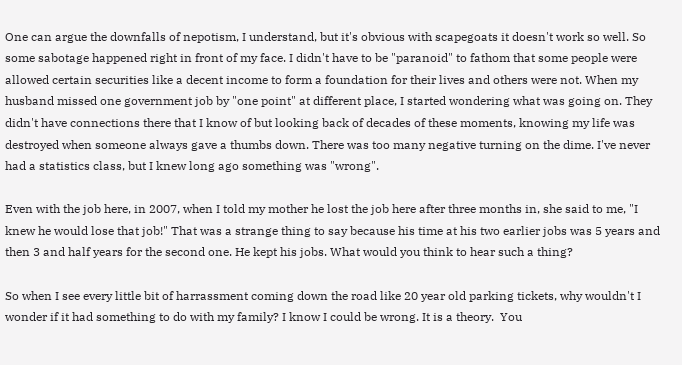One can argue the downfalls of nepotism, I understand, but it's obvious with scapegoats it doesn't work so well. So some sabotage happened right in front of my face. I didn't have to be "paranoid" to fathom that some people were allowed certain securities like a decent income to form a foundation for their lives and others were not. When my husband missed one government job by "one point" at different place, I started wondering what was going on. They didn't have connections there that I know of but looking back of decades of these moments, knowing my life was destroyed when someone always gave a thumbs down. There was too many negative turning on the dime. I've never had a statistics class, but I knew long ago something was "wrong".

Even with the job here, in 2007, when I told my mother he lost the job here after three months in, she said to me, "I knew he would lose that job!" That was a strange thing to say because his time at his two earlier jobs was 5 years and then 3 and half years for the second one. He kept his jobs. What would you think to hear such a thing?

So when I see every little bit of harrassment coming down the road like 20 year old parking tickets, why wouldn't I wonder if it had something to do with my family? I know I could be wrong. It is a theory.  You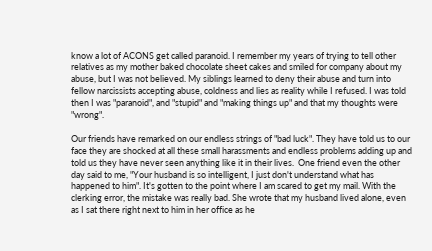know a lot of ACONS get called paranoid. I remember my years of trying to tell other relatives as my mother baked chocolate sheet cakes and smiled for company about my abuse, but I was not believed. My siblings learned to deny their abuse and turn into fellow narcissists accepting abuse, coldness and lies as reality while I refused. I was told then I was "paranoid", and "stupid" and "making things up" and that my thoughts were "wrong".

Our friends have remarked on our endless strings of "bad luck". They have told us to our face they are shocked at all these small harassments and endless problems adding up and told us they have never seen anything like it in their lives.  One friend even the other day said to me, "Your husband is so intelligent, I just don't understand what has happened to him". It's gotten to the point where I am scared to get my mail. With the clerking error, the mistake was really bad. She wrote that my husband lived alone, even as I sat there right next to him in her office as he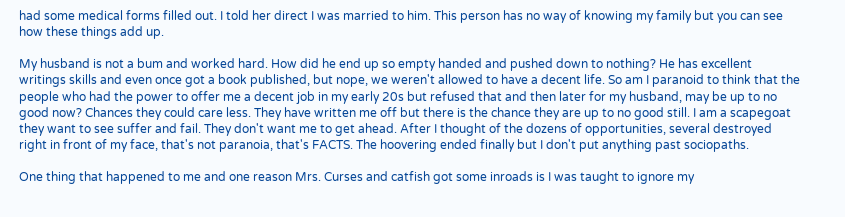had some medical forms filled out. I told her direct I was married to him. This person has no way of knowing my family but you can see how these things add up.

My husband is not a bum and worked hard. How did he end up so empty handed and pushed down to nothing? He has excellent writings skills and even once got a book published, but nope, we weren't allowed to have a decent life. So am I paranoid to think that the people who had the power to offer me a decent job in my early 20s but refused that and then later for my husband, may be up to no good now? Chances they could care less. They have written me off but there is the chance they are up to no good still. I am a scapegoat they want to see suffer and fail. They don't want me to get ahead. After I thought of the dozens of opportunities, several destroyed right in front of my face, that's not paranoia, that's FACTS. The hoovering ended finally but I don't put anything past sociopaths.

One thing that happened to me and one reason Mrs. Curses and catfish got some inroads is I was taught to ignore my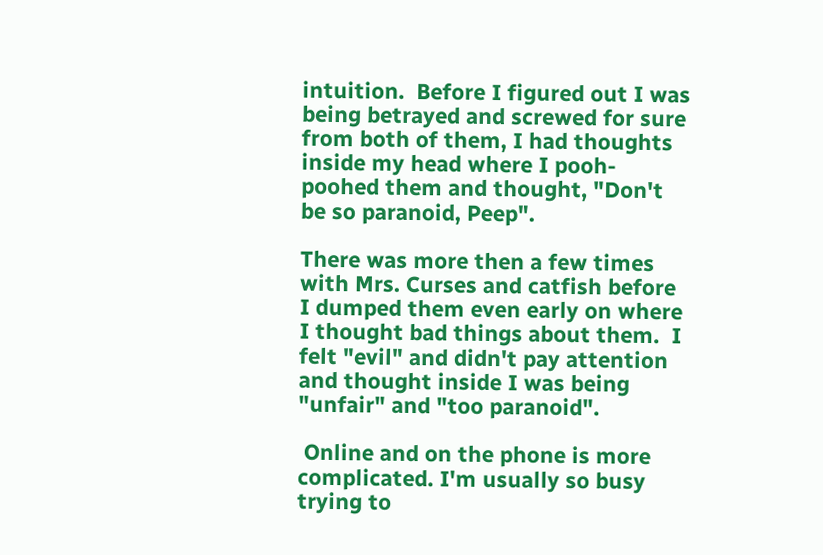intuition.  Before I figured out I was being betrayed and screwed for sure from both of them, I had thoughts inside my head where I pooh-poohed them and thought, "Don't be so paranoid, Peep".

There was more then a few times with Mrs. Curses and catfish before I dumped them even early on where I thought bad things about them.  I felt "evil" and didn't pay attention and thought inside I was being "unfair" and "too paranoid".

 Online and on the phone is more complicated. I'm usually so busy trying to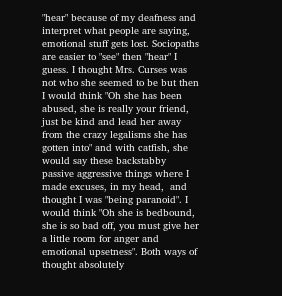"hear" because of my deafness and interpret what people are saying, emotional stuff gets lost. Sociopaths are easier to "see" then "hear" I guess. I thought Mrs. Curses was not who she seemed to be but then I would think "Oh she has been abused, she is really your friend, just be kind and lead her away from the crazy legalisms she has gotten into" and with catfish, she would say these backstabby passive aggressive things where I made excuses, in my head,  and thought I was "being paranoid". I would think "Oh she is bedbound, she is so bad off, you must give her a little room for anger and emotional upsetness". Both ways of thought absolutely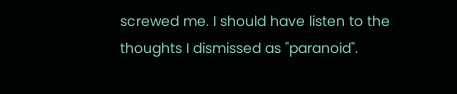screwed me. I should have listen to the thoughts I dismissed as "paranoid".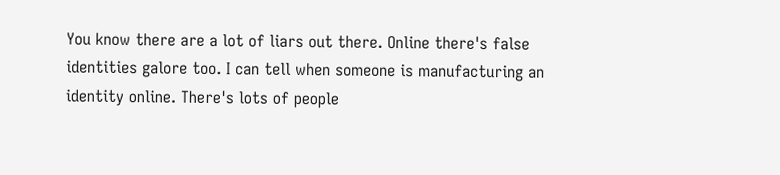You know there are a lot of liars out there. Online there's false identities galore too. I can tell when someone is manufacturing an identity online. There's lots of people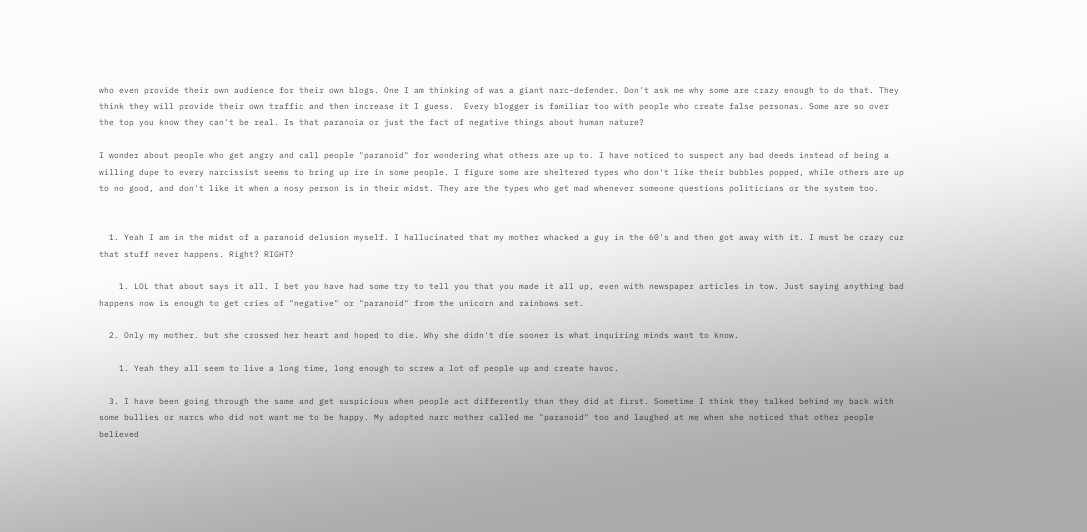who even provide their own audience for their own blogs. One I am thinking of was a giant narc-defender. Don't ask me why some are crazy enough to do that. They think they will provide their own traffic and then increase it I guess.  Every blogger is familiar too with people who create false personas. Some are so over the top you know they can't be real. Is that paranoia or just the fact of negative things about human nature?

I wonder about people who get angry and call people "paranoid" for wondering what others are up to. I have noticed to suspect any bad deeds instead of being a willing dupe to every narcissist seems to bring up ire in some people. I figure some are sheltered types who don't like their bubbles popped, while others are up to no good, and don't like it when a nosy person is in their midst. They are the types who get mad whenever someone questions politicians or the system too.


  1. Yeah I am in the midst of a paranoid delusion myself. I hallucinated that my mother whacked a guy in the 60's and then got away with it. I must be crazy cuz that stuff never happens. Right? RIGHT?

    1. LOL that about says it all. I bet you have had some try to tell you that you made it all up, even with newspaper articles in tow. Just saying anything bad happens now is enough to get cries of "negative" or "paranoid" from the unicorn and rainbows set.

  2. Only my mother. but she crossed her heart and hoped to die. Why she didn't die sooner is what inquiring minds want to know.

    1. Yeah they all seem to live a long time, long enough to screw a lot of people up and create havoc.

  3. I have been going through the same and get suspicious when people act differently than they did at first. Sometime I think they talked behind my back with some bullies or narcs who did not want me to be happy. My adopted narc mother called me "paranoid" too and laughed at me when she noticed that other people believed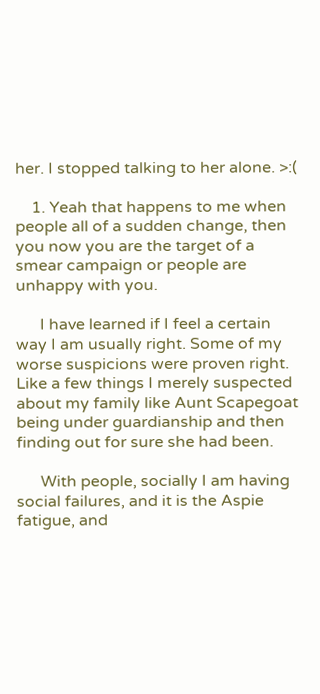her. I stopped talking to her alone. >:(

    1. Yeah that happens to me when people all of a sudden change, then you now you are the target of a smear campaign or people are unhappy with you.

      I have learned if I feel a certain way I am usually right. Some of my worse suspicions were proven right. Like a few things I merely suspected about my family like Aunt Scapegoat being under guardianship and then finding out for sure she had been.

      With people, socially I am having social failures, and it is the Aspie fatigue, and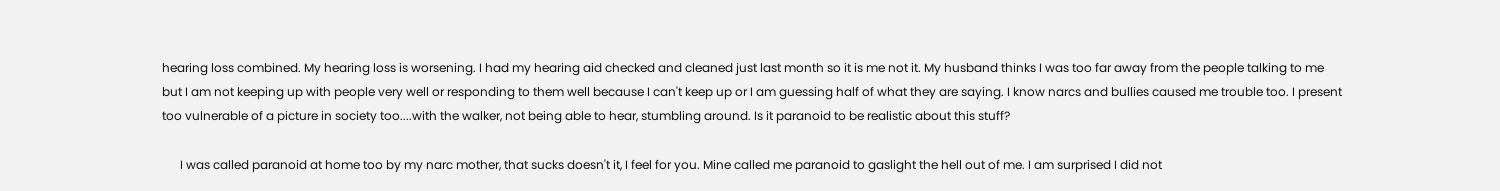hearing loss combined. My hearing loss is worsening. I had my hearing aid checked and cleaned just last month so it is me not it. My husband thinks I was too far away from the people talking to me but I am not keeping up with people very well or responding to them well because I can't keep up or I am guessing half of what they are saying. I know narcs and bullies caused me trouble too. I present too vulnerable of a picture in society too....with the walker, not being able to hear, stumbling around. Is it paranoid to be realistic about this stuff?

      I was called paranoid at home too by my narc mother, that sucks doesn't it, I feel for you. Mine called me paranoid to gaslight the hell out of me. I am surprised I did not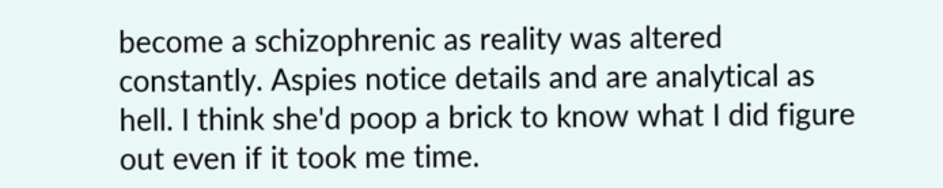become a schizophrenic as reality was altered constantly. Aspies notice details and are analytical as hell. I think she'd poop a brick to know what I did figure out even if it took me time.